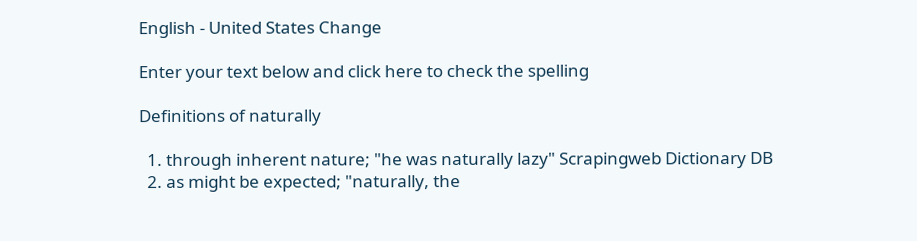English - United States Change

Enter your text below and click here to check the spelling

Definitions of naturally

  1. through inherent nature; "he was naturally lazy" Scrapingweb Dictionary DB
  2. as might be expected; "naturally, the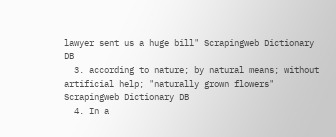lawyer sent us a huge bill" Scrapingweb Dictionary DB
  3. according to nature; by natural means; without artificial help; "naturally grown flowers" Scrapingweb Dictionary DB
  4. In a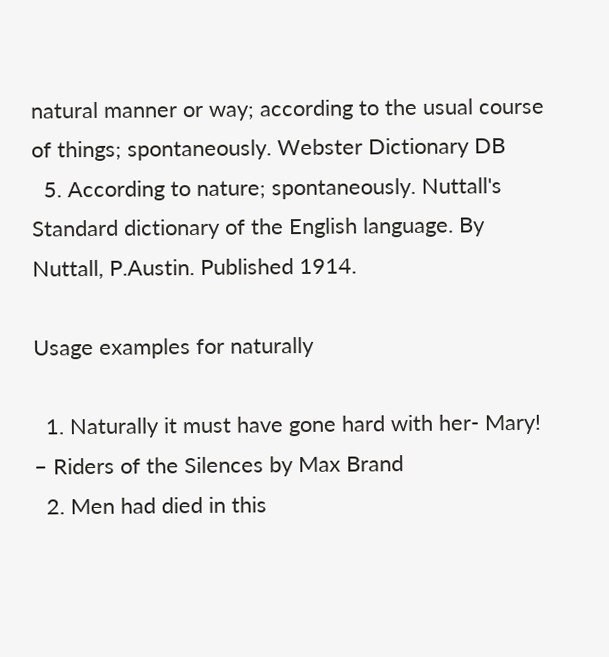natural manner or way; according to the usual course of things; spontaneously. Webster Dictionary DB
  5. According to nature; spontaneously. Nuttall's Standard dictionary of the English language. By Nuttall, P.Austin. Published 1914.

Usage examples for naturally

  1. Naturally it must have gone hard with her- Mary! – Riders of the Silences by Max Brand
  2. Men had died in this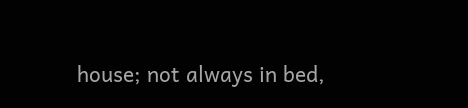house; not always in bed,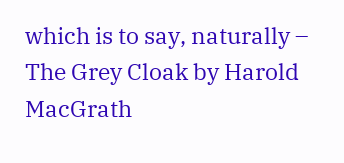which is to say, naturally – The Grey Cloak by Harold MacGrath